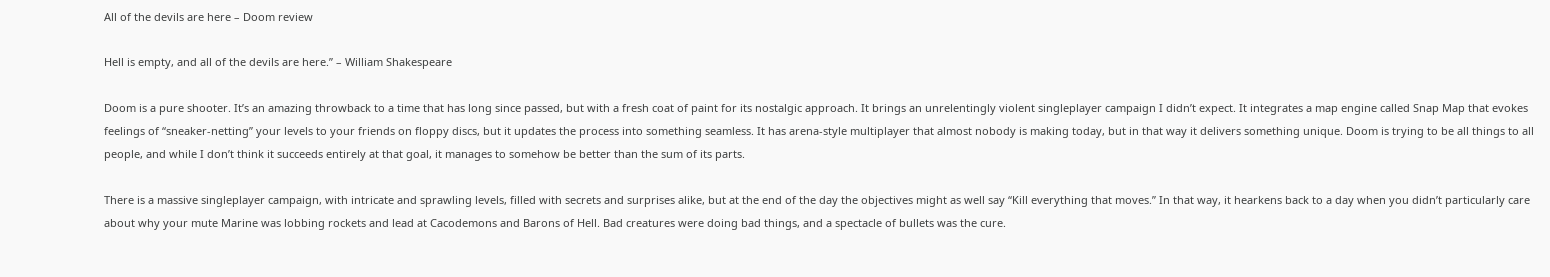All of the devils are here – Doom review

Hell is empty, and all of the devils are here.” – William Shakespeare

Doom is a pure shooter. It’s an amazing throwback to a time that has long since passed, but with a fresh coat of paint for its nostalgic approach. It brings an unrelentingly violent singleplayer campaign I didn’t expect. It integrates a map engine called Snap Map that evokes feelings of “sneaker-netting” your levels to your friends on floppy discs, but it updates the process into something seamless. It has arena-style multiplayer that almost nobody is making today, but in that way it delivers something unique. Doom is trying to be all things to all people, and while I don’t think it succeeds entirely at that goal, it manages to somehow be better than the sum of its parts.

There is a massive singleplayer campaign, with intricate and sprawling levels, filled with secrets and surprises alike, but at the end of the day the objectives might as well say “Kill everything that moves.” In that way, it hearkens back to a day when you didn’t particularly care about why your mute Marine was lobbing rockets and lead at Cacodemons and Barons of Hell. Bad creatures were doing bad things, and a spectacle of bullets was the cure.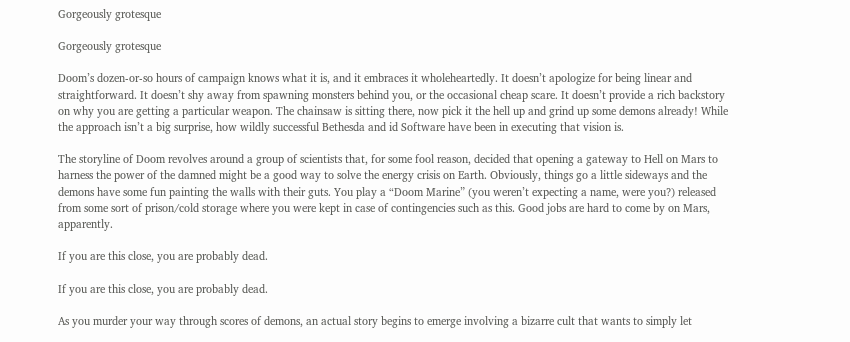Gorgeously grotesque

Gorgeously grotesque

Doom’s dozen-or-so hours of campaign knows what it is, and it embraces it wholeheartedly. It doesn’t apologize for being linear and straightforward. It doesn’t shy away from spawning monsters behind you, or the occasional cheap scare. It doesn’t provide a rich backstory on why you are getting a particular weapon. The chainsaw is sitting there, now pick it the hell up and grind up some demons already! While the approach isn’t a big surprise, how wildly successful Bethesda and id Software have been in executing that vision is.

The storyline of Doom revolves around a group of scientists that, for some fool reason, decided that opening a gateway to Hell on Mars to harness the power of the damned might be a good way to solve the energy crisis on Earth. Obviously, things go a little sideways and the demons have some fun painting the walls with their guts. You play a “Doom Marine” (you weren’t expecting a name, were you?) released from some sort of prison/cold storage where you were kept in case of contingencies such as this. Good jobs are hard to come by on Mars, apparently.

If you are this close, you are probably dead.

If you are this close, you are probably dead.

As you murder your way through scores of demons, an actual story begins to emerge involving a bizarre cult that wants to simply let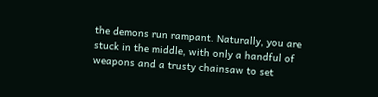the demons run rampant. Naturally, you are stuck in the middle, with only a handful of weapons and a trusty chainsaw to set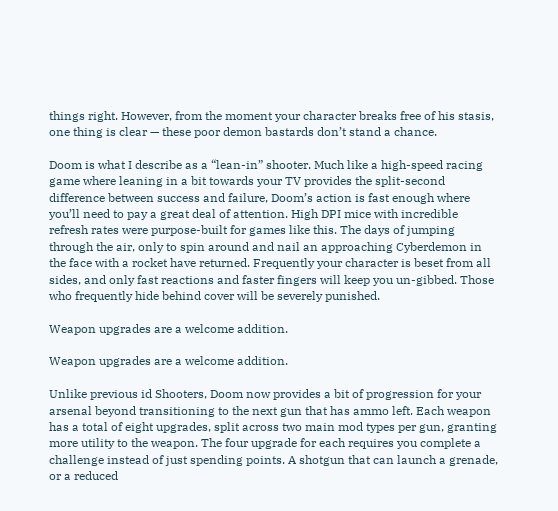things right. However, from the moment your character breaks free of his stasis, one thing is clear — these poor demon bastards don’t stand a chance.

Doom is what I describe as a “lean-in” shooter. Much like a high-speed racing game where leaning in a bit towards your TV provides the split-second difference between success and failure, Doom’s action is fast enough where you’ll need to pay a great deal of attention. High DPI mice with incredible refresh rates were purpose-built for games like this. The days of jumping through the air, only to spin around and nail an approaching Cyberdemon in the face with a rocket have returned. Frequently your character is beset from all sides, and only fast reactions and faster fingers will keep you un-gibbed. Those who frequently hide behind cover will be severely punished.

Weapon upgrades are a welcome addition.

Weapon upgrades are a welcome addition.

Unlike previous id Shooters, Doom now provides a bit of progression for your arsenal beyond transitioning to the next gun that has ammo left. Each weapon has a total of eight upgrades, split across two main mod types per gun, granting more utility to the weapon. The four upgrade for each requires you complete a challenge instead of just spending points. A shotgun that can launch a grenade, or a reduced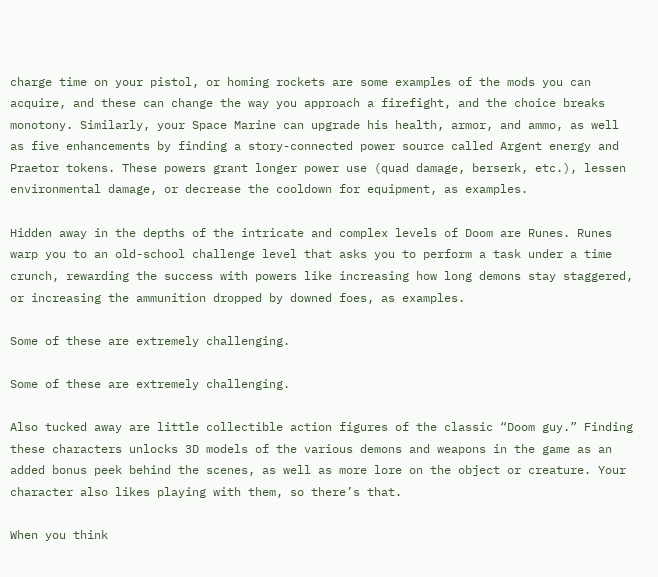charge time on your pistol, or homing rockets are some examples of the mods you can acquire, and these can change the way you approach a firefight, and the choice breaks monotony. Similarly, your Space Marine can upgrade his health, armor, and ammo, as well as five enhancements by finding a story-connected power source called Argent energy and Praetor tokens. These powers grant longer power use (quad damage, berserk, etc.), lessen environmental damage, or decrease the cooldown for equipment, as examples.

Hidden away in the depths of the intricate and complex levels of Doom are Runes. Runes warp you to an old-school challenge level that asks you to perform a task under a time crunch, rewarding the success with powers like increasing how long demons stay staggered, or increasing the ammunition dropped by downed foes, as examples.

Some of these are extremely challenging.

Some of these are extremely challenging.

Also tucked away are little collectible action figures of the classic “Doom guy.” Finding these characters unlocks 3D models of the various demons and weapons in the game as an added bonus peek behind the scenes, as well as more lore on the object or creature. Your character also likes playing with them, so there’s that.

When you think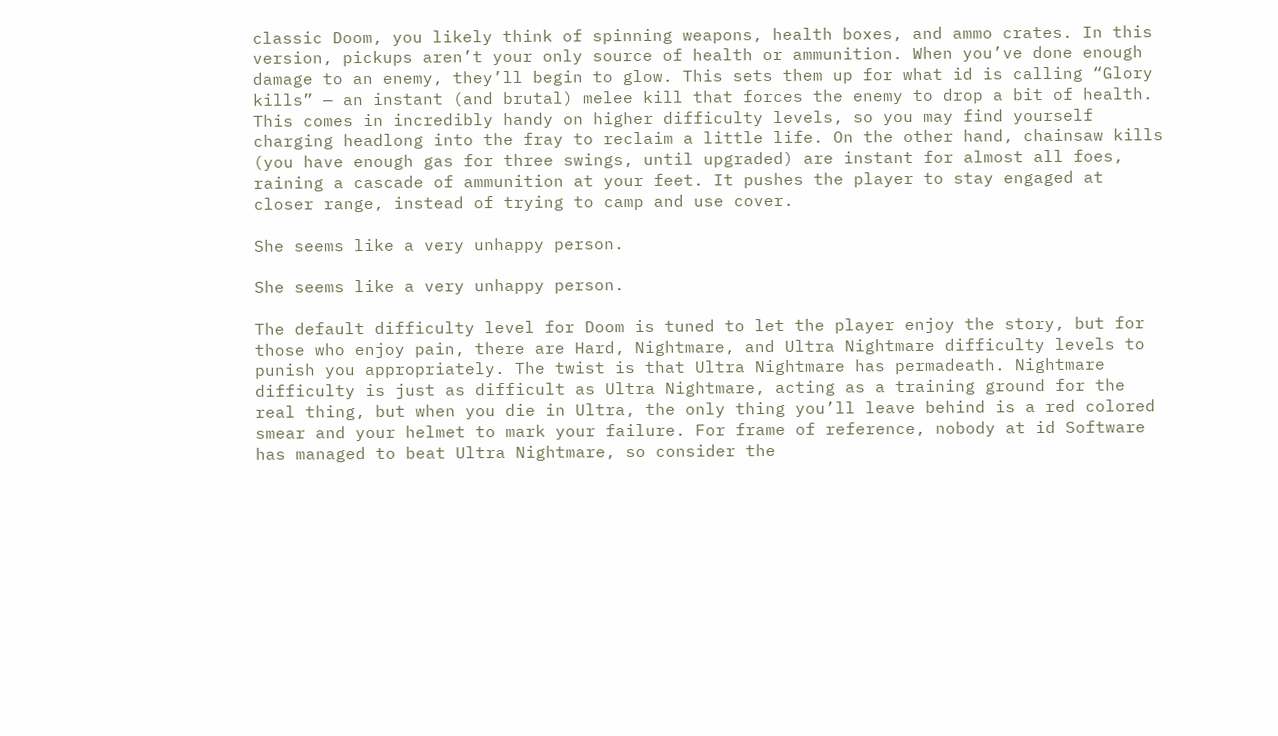classic Doom, you likely think of spinning weapons, health boxes, and ammo crates. In this version, pickups aren’t your only source of health or ammunition. When you’ve done enough damage to an enemy, they’ll begin to glow. This sets them up for what id is calling “Glory kills” — an instant (and brutal) melee kill that forces the enemy to drop a bit of health. This comes in incredibly handy on higher difficulty levels, so you may find yourself charging headlong into the fray to reclaim a little life. On the other hand, chainsaw kills (you have enough gas for three swings, until upgraded) are instant for almost all foes, raining a cascade of ammunition at your feet. It pushes the player to stay engaged at closer range, instead of trying to camp and use cover.

She seems like a very unhappy person.

She seems like a very unhappy person.

The default difficulty level for Doom is tuned to let the player enjoy the story, but for those who enjoy pain, there are Hard, Nightmare, and Ultra Nightmare difficulty levels to punish you appropriately. The twist is that Ultra Nightmare has permadeath. Nightmare difficulty is just as difficult as Ultra Nightmare, acting as a training ground for the real thing, but when you die in Ultra, the only thing you’ll leave behind is a red colored smear and your helmet to mark your failure. For frame of reference, nobody at id Software has managed to beat Ultra Nightmare, so consider the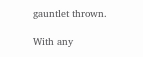gauntlet thrown.

With any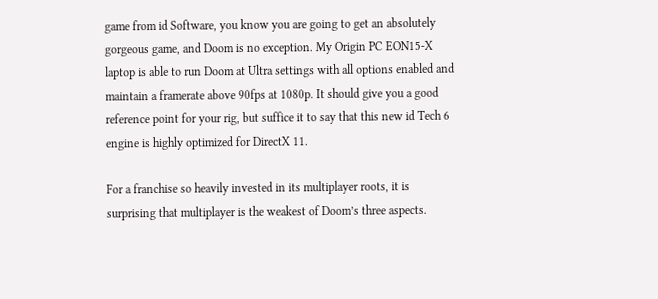game from id Software, you know you are going to get an absolutely gorgeous game, and Doom is no exception. My Origin PC EON15-X laptop is able to run Doom at Ultra settings with all options enabled and maintain a framerate above 90fps at 1080p. It should give you a good reference point for your rig, but suffice it to say that this new id Tech 6 engine is highly optimized for DirectX 11.

For a franchise so heavily invested in its multiplayer roots, it is surprising that multiplayer is the weakest of Doom’s three aspects.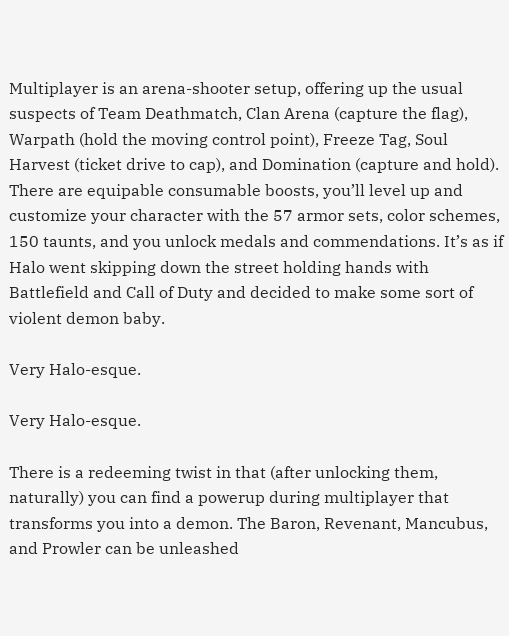Multiplayer is an arena-shooter setup, offering up the usual suspects of Team Deathmatch, Clan Arena (capture the flag), Warpath (hold the moving control point), Freeze Tag, Soul Harvest (ticket drive to cap), and Domination (capture and hold). There are equipable consumable boosts, you’ll level up and customize your character with the 57 armor sets, color schemes, 150 taunts, and you unlock medals and commendations. It’s as if Halo went skipping down the street holding hands with Battlefield and Call of Duty and decided to make some sort of violent demon baby.

Very Halo-esque.

Very Halo-esque.

There is a redeeming twist in that (after unlocking them, naturally) you can find a powerup during multiplayer that transforms you into a demon. The Baron, Revenant, Mancubus, and Prowler can be unleashed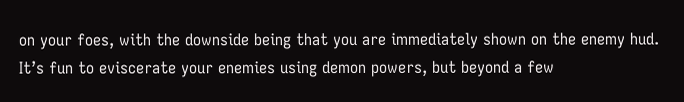on your foes, with the downside being that you are immediately shown on the enemy hud. It’s fun to eviscerate your enemies using demon powers, but beyond a few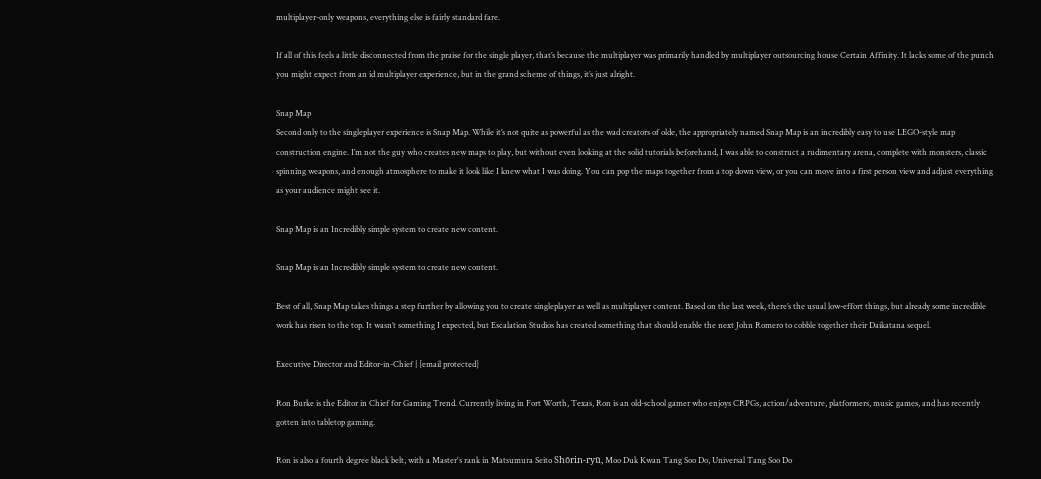multiplayer-only weapons, everything else is fairly standard fare.

If all of this feels a little disconnected from the praise for the single player, that’s because the multiplayer was primarily handled by multiplayer outsourcing house Certain Affinity. It lacks some of the punch you might expect from an id multiplayer experience, but in the grand scheme of things, it’s just alright.

Snap Map
Second only to the singleplayer experience is Snap Map. While it’s not quite as powerful as the wad creators of olde, the appropriately named Snap Map is an incredibly easy to use LEGO-style map construction engine. I’m not the guy who creates new maps to play, but without even looking at the solid tutorials beforehand, I was able to construct a rudimentary arena, complete with monsters, classic spinning weapons, and enough atmosphere to make it look like I knew what I was doing. You can pop the maps together from a top down view, or you can move into a first person view and adjust everything as your audience might see it.

Snap Map is an Incredibly simple system to create new content.

Snap Map is an Incredibly simple system to create new content.

Best of all, Snap Map takes things a step further by allowing you to create singleplayer as well as multiplayer content. Based on the last week, there’s the usual low-effort things, but already some incredible work has risen to the top. It wasn’t something I expected, but Escalation Studios has created something that should enable the next John Romero to cobble together their Daikatana sequel.

Executive Director and Editor-in-Chief | [email protected]

Ron Burke is the Editor in Chief for Gaming Trend. Currently living in Fort Worth, Texas, Ron is an old-school gamer who enjoys CRPGs, action/adventure, platformers, music games, and has recently gotten into tabletop gaming.

Ron is also a fourth degree black belt, with a Master's rank in Matsumura Seito Shōrin-ryū, Moo Duk Kwan Tang Soo Do, Universal Tang Soo Do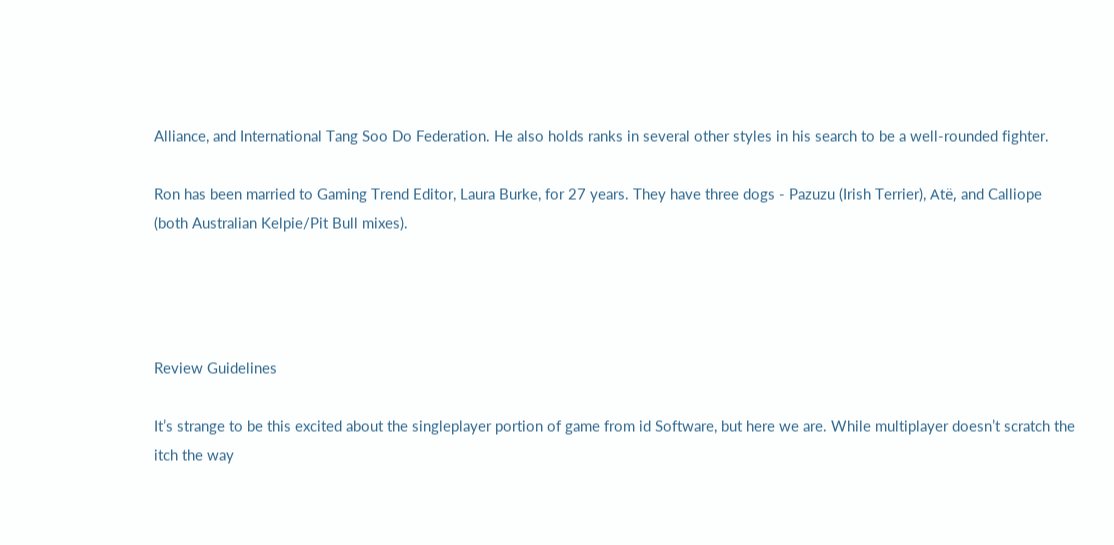Alliance, and International Tang Soo Do Federation. He also holds ranks in several other styles in his search to be a well-rounded fighter.

Ron has been married to Gaming Trend Editor, Laura Burke, for 27 years. They have three dogs - Pazuzu (Irish Terrier), Atë, and Calliope (both Australian Kelpie/Pit Bull mixes).




Review Guidelines

It’s strange to be this excited about the singleplayer portion of game from id Software, but here we are. While multiplayer doesn’t scratch the itch the way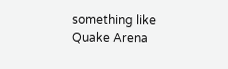something like Quake Arena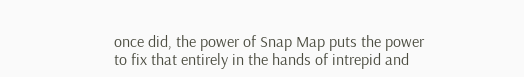once did, the power of Snap Map puts the power to fix that entirely in the hands of intrepid and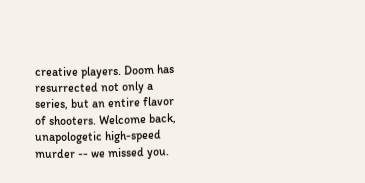creative players. Doom has resurrected not only a series, but an entire flavor of shooters. Welcome back, unapologetic high-speed murder -- we missed you.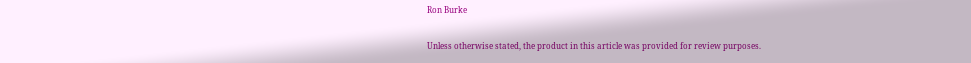Ron Burke

Unless otherwise stated, the product in this article was provided for review purposes.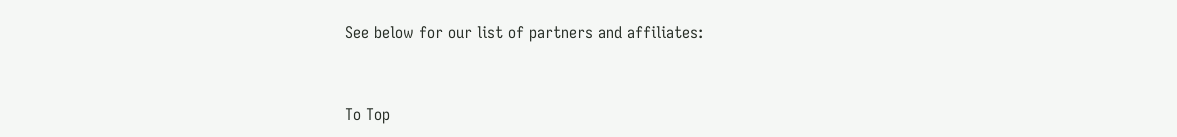See below for our list of partners and affiliates:


To Top